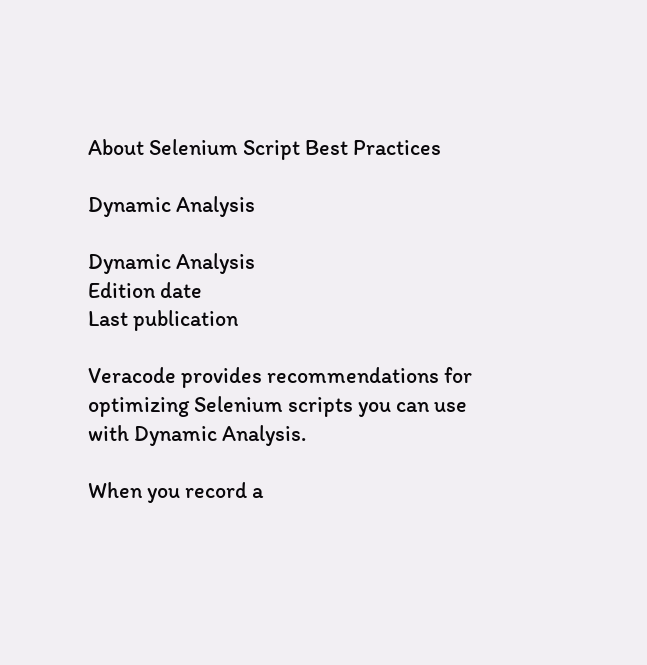About Selenium Script Best Practices

Dynamic Analysis

Dynamic Analysis
Edition date
Last publication

Veracode provides recommendations for optimizing Selenium scripts you can use with Dynamic Analysis.

When you record a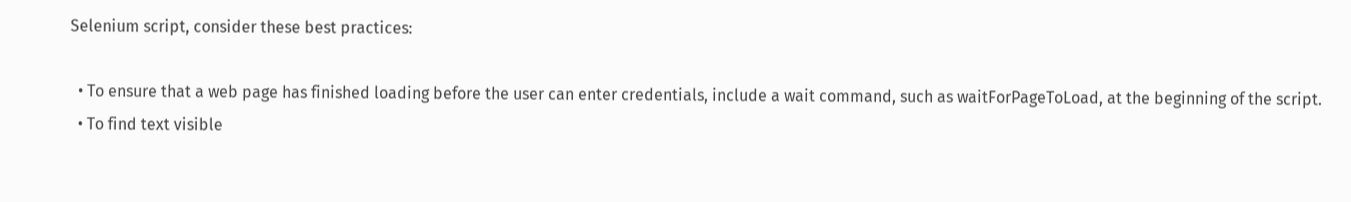Selenium script, consider these best practices:

  • To ensure that a web page has finished loading before the user can enter credentials, include a wait command, such as waitForPageToLoad, at the beginning of the script.
  • To find text visible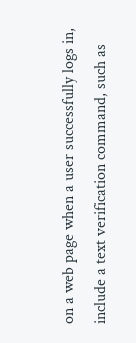on a web page when a user successfully logs in, include a text verification command, such as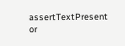assertTextPresent or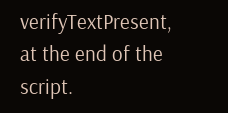verifyTextPresent, at the end of the script.